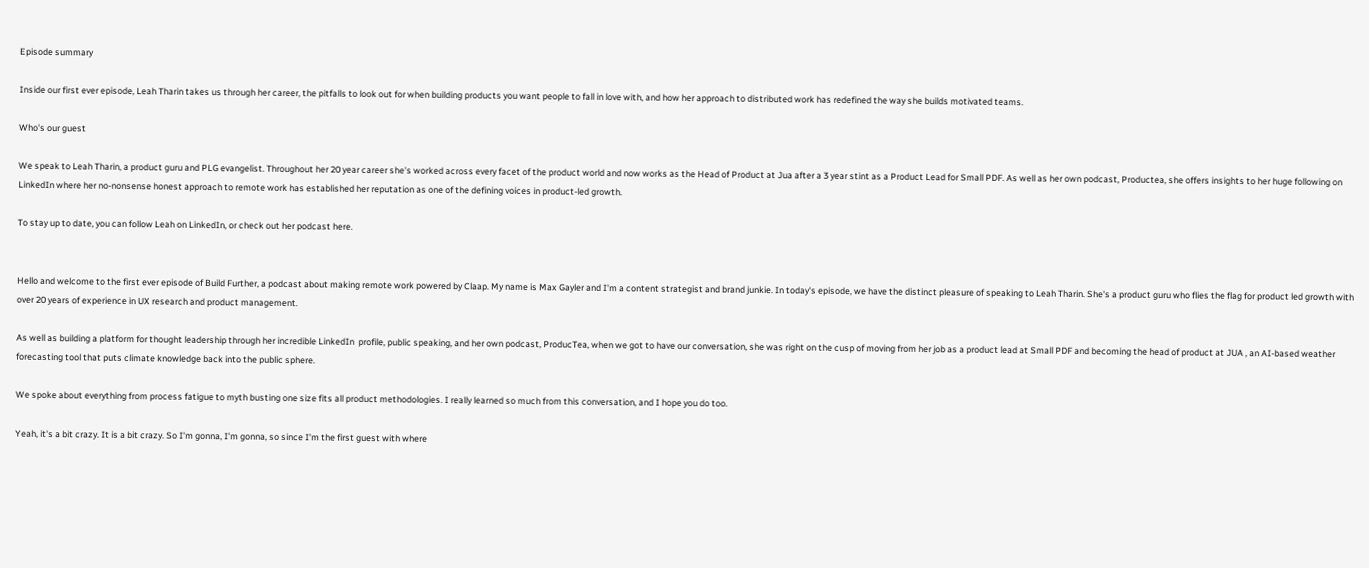Episode summary

Inside our first ever episode, Leah Tharin takes us through her career, the pitfalls to look out for when building products you want people to fall in love with, and how her approach to distributed work has redefined the way she builds motivated teams.

Who's our guest

We speak to Leah Tharin, a product guru and PLG evangelist. Throughout her 20 year career she's worked across every facet of the product world and now works as the Head of Product at Jua after a 3 year stint as a Product Lead for Small PDF. As well as her own podcast, Productea, she offers insights to her huge following on LinkedIn where her no-nonsense honest approach to remote work has established her reputation as one of the defining voices in product-led growth.

To stay up to date, you can follow Leah on LinkedIn, or check out her podcast here.


Hello and welcome to the first ever episode of Build Further, a podcast about making remote work powered by Claap. My name is Max Gayler and I'm a content strategist and brand junkie. In today's episode, we have the distinct pleasure of speaking to Leah Tharin. She's a product guru who flies the flag for product led growth with over 20 years of experience in UX research and product management.

As well as building a platform for thought leadership through her incredible LinkedIn  profile, public speaking, and her own podcast, ProducTea, when we got to have our conversation, she was right on the cusp of moving from her job as a product lead at Small PDF and becoming the head of product at JUA , an AI-based weather forecasting tool that puts climate knowledge back into the public sphere.

We spoke about everything from process fatigue to myth busting one size fits all product methodologies. I really learned so much from this conversation, and I hope you do too.

Yeah, it's a bit crazy. It is a bit crazy. So I'm gonna, I'm gonna, so since I'm the first guest with where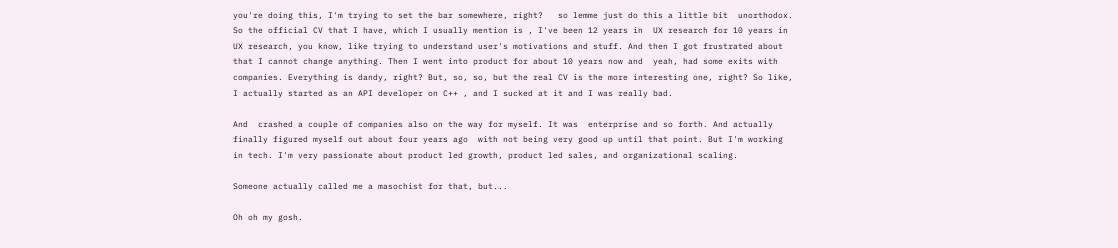you're doing this, I'm trying to set the bar somewhere, right?   so lemme just do this a little bit  unorthodox. So the official CV that I have, which I usually mention is , I've been 12 years in  UX research for 10 years in UX research, you know, like trying to understand user's motivations and stuff. And then I got frustrated about that I cannot change anything. Then I went into product for about 10 years now and  yeah, had some exits with companies. Everything is dandy, right? But, so, so, but the real CV is the more interesting one, right? So like, I actually started as an API developer on C++ , and I sucked at it and I was really bad.

And  crashed a couple of companies also on the way for myself. It was  enterprise and so forth. And actually finally figured myself out about four years ago  with not being very good up until that point. But I'm working in tech. I'm very passionate about product led growth, product led sales, and organizational scaling.

Someone actually called me a masochist for that, but...

Oh oh my gosh.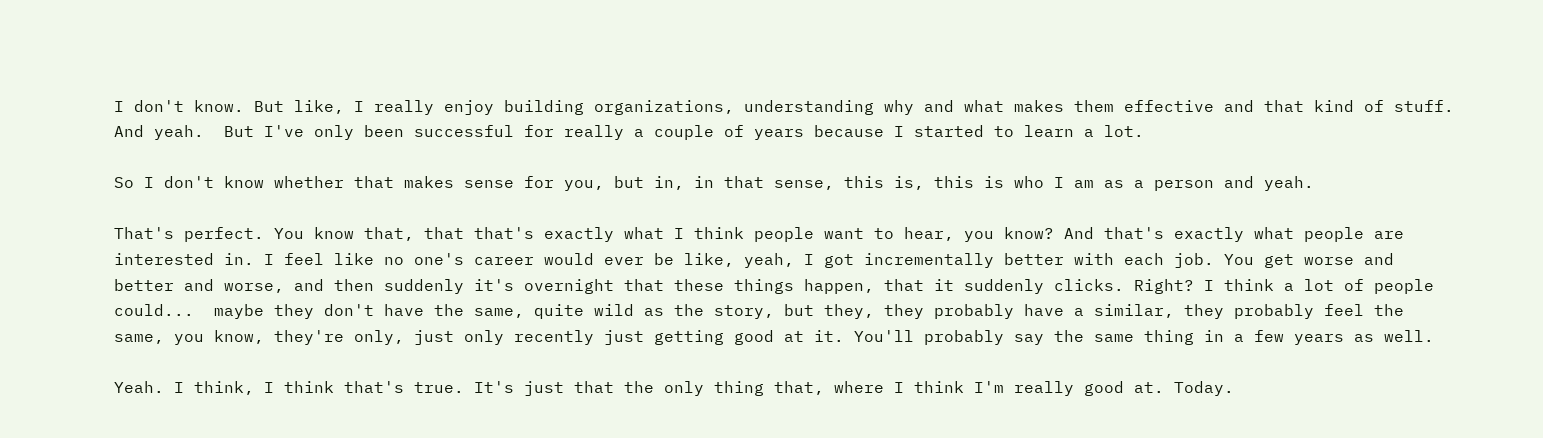I don't know. But like, I really enjoy building organizations, understanding why and what makes them effective and that kind of stuff. And yeah.  But I've only been successful for really a couple of years because I started to learn a lot.

So I don't know whether that makes sense for you, but in, in that sense, this is, this is who I am as a person and yeah.

That's perfect. You know that, that that's exactly what I think people want to hear, you know? And that's exactly what people are interested in. I feel like no one's career would ever be like, yeah, I got incrementally better with each job. You get worse and better and worse, and then suddenly it's overnight that these things happen, that it suddenly clicks. Right? I think a lot of people could...  maybe they don't have the same, quite wild as the story, but they, they probably have a similar, they probably feel the same, you know, they're only, just only recently just getting good at it. You'll probably say the same thing in a few years as well.

Yeah. I think, I think that's true. It's just that the only thing that, where I think I'm really good at. Today.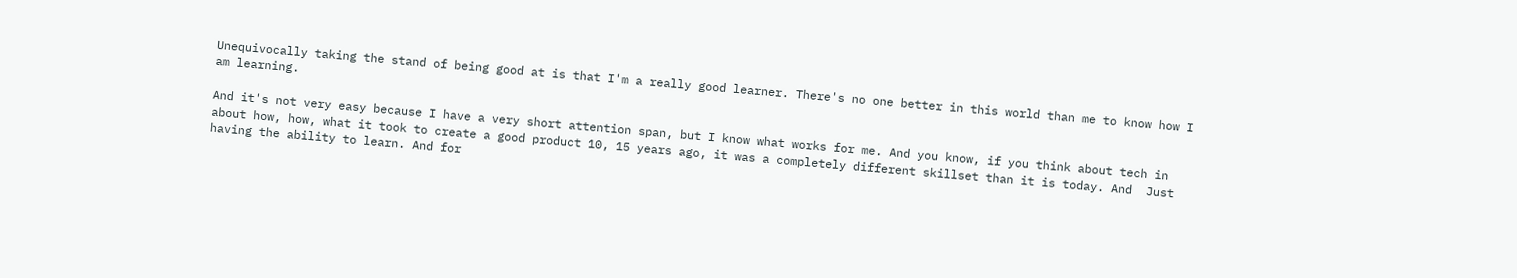Unequivocally taking the stand of being good at is that I'm a really good learner. There's no one better in this world than me to know how I am learning.

And it's not very easy because I have a very short attention span, but I know what works for me. And you know, if you think about tech in about how, how, what it took to create a good product 10, 15 years ago, it was a completely different skillset than it is today. And  Just having the ability to learn. And for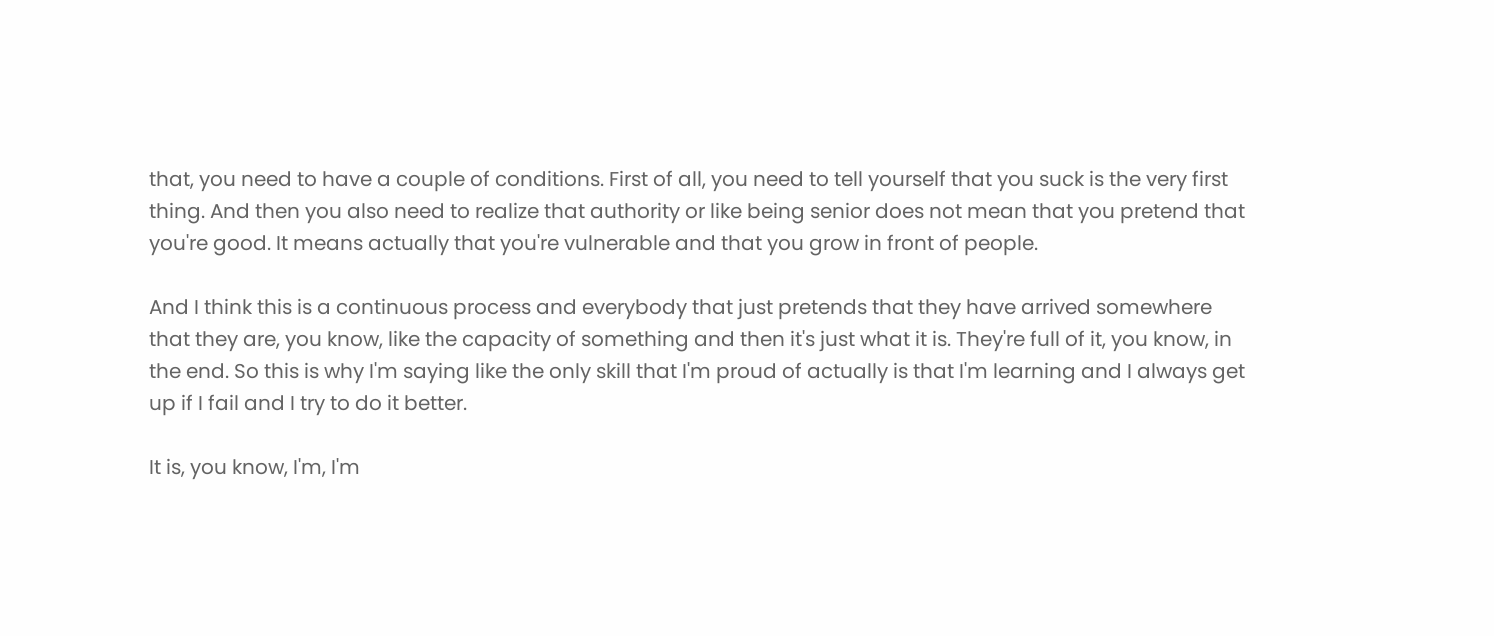that, you need to have a couple of conditions. First of all, you need to tell yourself that you suck is the very first thing. And then you also need to realize that authority or like being senior does not mean that you pretend that you're good. It means actually that you're vulnerable and that you grow in front of people.

And I think this is a continuous process and everybody that just pretends that they have arrived somewhere that they are, you know, like the capacity of something and then it's just what it is. They're full of it, you know, in the end. So this is why I'm saying like the only skill that I'm proud of actually is that I'm learning and I always get up if I fail and I try to do it better.

It is, you know, I'm, I'm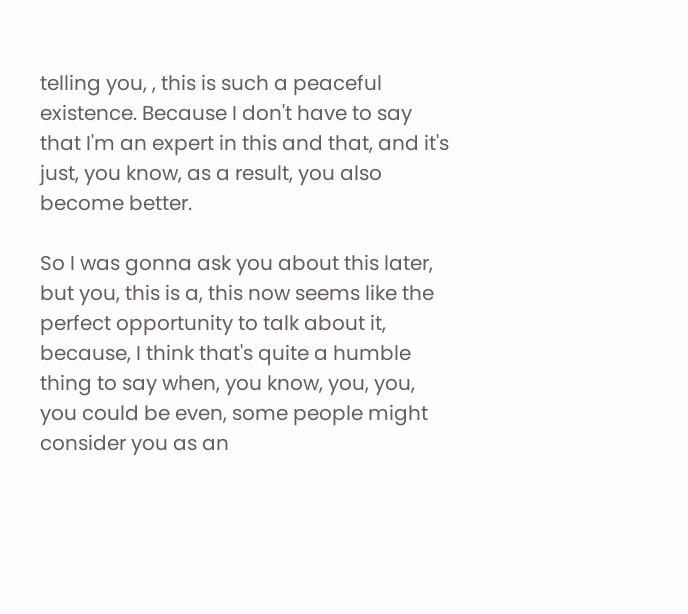telling you, , this is such a peaceful existence. Because I don't have to say that I'm an expert in this and that, and it's just, you know, as a result, you also become better.

So I was gonna ask you about this later, but you, this is a, this now seems like the perfect opportunity to talk about it, because, I think that's quite a humble thing to say when, you know, you, you, you could be even, some people might consider you as an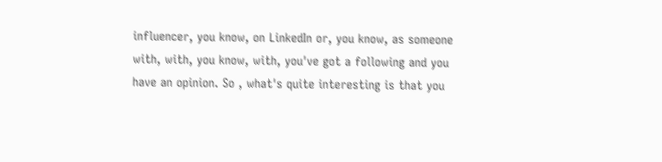influencer, you know, on LinkedIn or, you know, as someone with, with, you know, with, you've got a following and you have an opinion. So , what's quite interesting is that you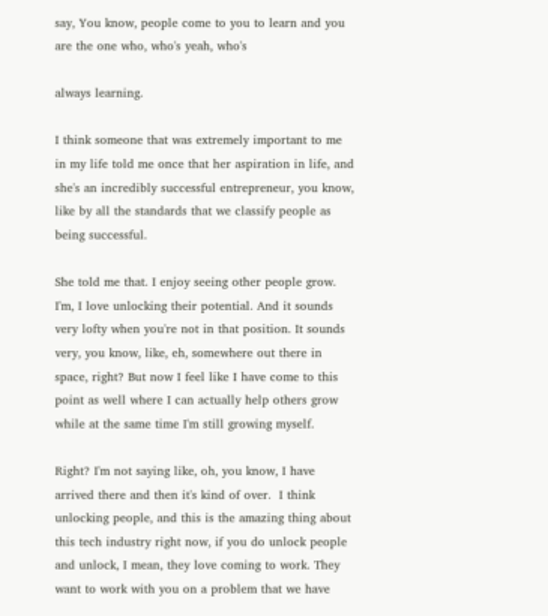say, You know, people come to you to learn and you are the one who, who's yeah, who's

always learning.

I think someone that was extremely important to me in my life told me once that her aspiration in life, and she's an incredibly successful entrepreneur, you know, like by all the standards that we classify people as being successful.

She told me that. I enjoy seeing other people grow. I'm, I love unlocking their potential. And it sounds very lofty when you're not in that position. It sounds very, you know, like, eh, somewhere out there in space, right? But now I feel like I have come to this point as well where I can actually help others grow while at the same time I'm still growing myself.

Right? I'm not saying like, oh, you know, I have arrived there and then it's kind of over.  I think unlocking people, and this is the amazing thing about this tech industry right now, if you do unlock people and unlock, I mean, they love coming to work. They want to work with you on a problem that we have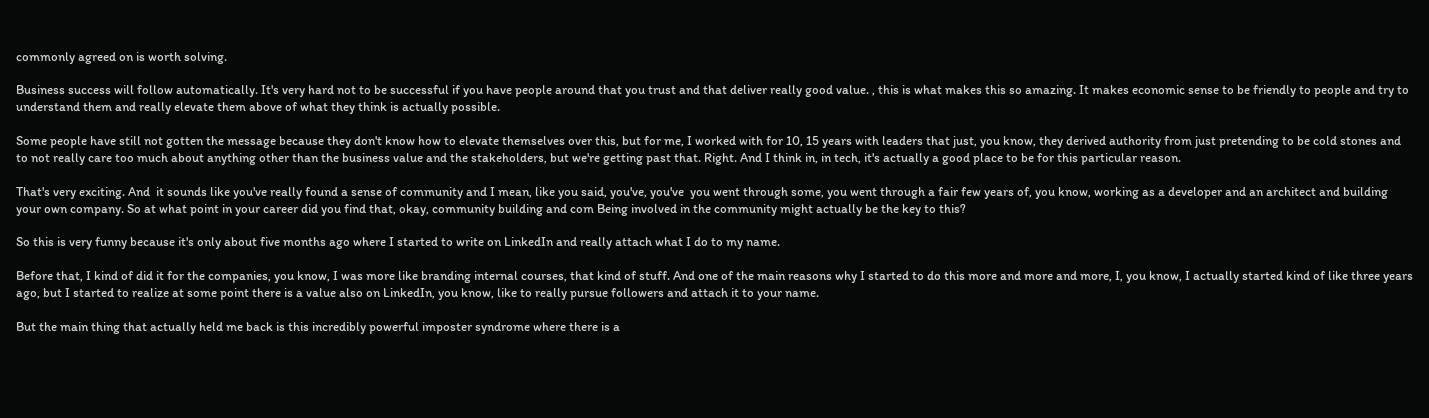commonly agreed on is worth solving.

Business success will follow automatically. It's very hard not to be successful if you have people around that you trust and that deliver really good value. , this is what makes this so amazing. It makes economic sense to be friendly to people and try to understand them and really elevate them above of what they think is actually possible.

Some people have still not gotten the message because they don't know how to elevate themselves over this, but for me, I worked with for 10, 15 years with leaders that just, you know, they derived authority from just pretending to be cold stones and to not really care too much about anything other than the business value and the stakeholders, but we're getting past that. Right. And I think in, in tech, it's actually a good place to be for this particular reason.

That's very exciting. And  it sounds like you've really found a sense of community and I mean, like you said, you've, you've  you went through some, you went through a fair few years of, you know, working as a developer and an architect and building your own company. So at what point in your career did you find that, okay, community building and com Being involved in the community might actually be the key to this?

So this is very funny because it's only about five months ago where I started to write on LinkedIn and really attach what I do to my name.

Before that, I kind of did it for the companies, you know, I was more like branding internal courses, that kind of stuff. And one of the main reasons why I started to do this more and more and more, I, you know, I actually started kind of like three years ago, but I started to realize at some point there is a value also on LinkedIn, you know, like to really pursue followers and attach it to your name.

But the main thing that actually held me back is this incredibly powerful imposter syndrome where there is a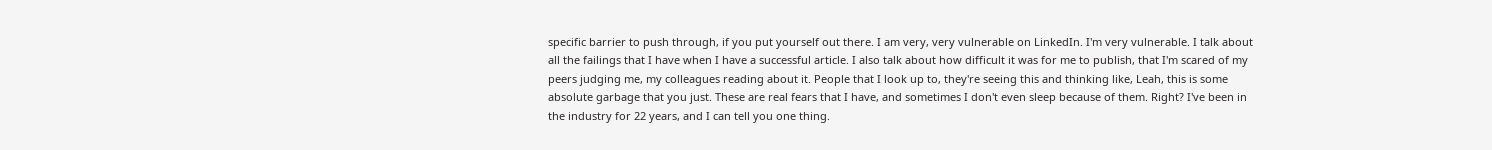specific barrier to push through, if you put yourself out there. I am very, very vulnerable on LinkedIn. I'm very vulnerable. I talk about all the failings that I have when I have a successful article. I also talk about how difficult it was for me to publish, that I'm scared of my peers judging me, my colleagues reading about it. People that I look up to, they're seeing this and thinking like, Leah, this is some absolute garbage that you just. These are real fears that I have, and sometimes I don't even sleep because of them. Right? I've been in the industry for 22 years, and I can tell you one thing.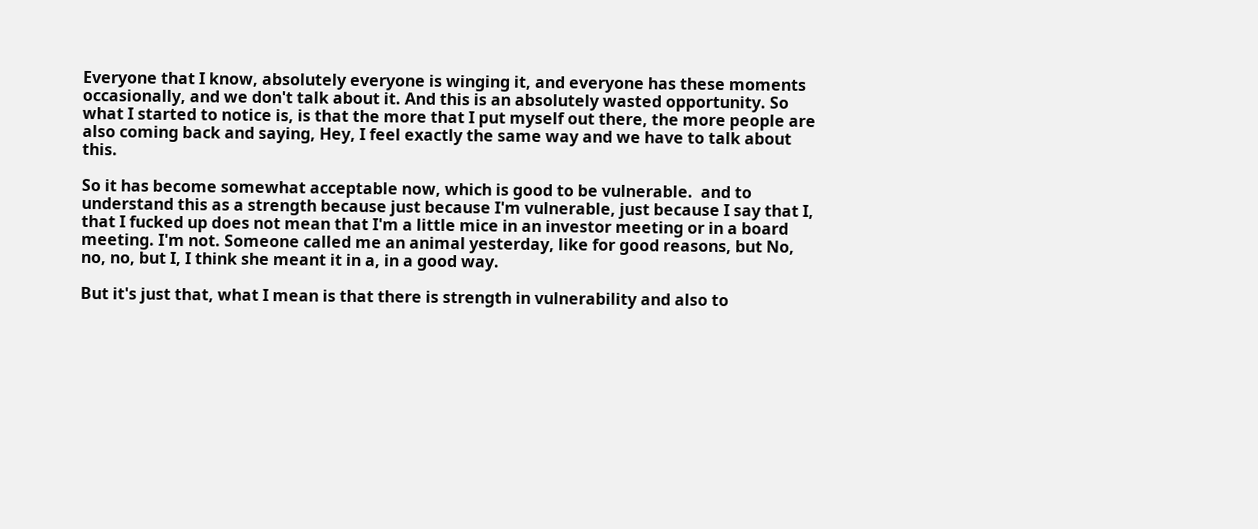Everyone that I know, absolutely everyone is winging it, and everyone has these moments occasionally, and we don't talk about it. And this is an absolutely wasted opportunity. So what I started to notice is, is that the more that I put myself out there, the more people are also coming back and saying, Hey, I feel exactly the same way and we have to talk about this.

So it has become somewhat acceptable now, which is good to be vulnerable.  and to understand this as a strength because just because I'm vulnerable, just because I say that I, that I fucked up does not mean that I'm a little mice in an investor meeting or in a board meeting. I'm not. Someone called me an animal yesterday, like for good reasons, but No, no, no, but I, I think she meant it in a, in a good way.

But it's just that, what I mean is that there is strength in vulnerability and also to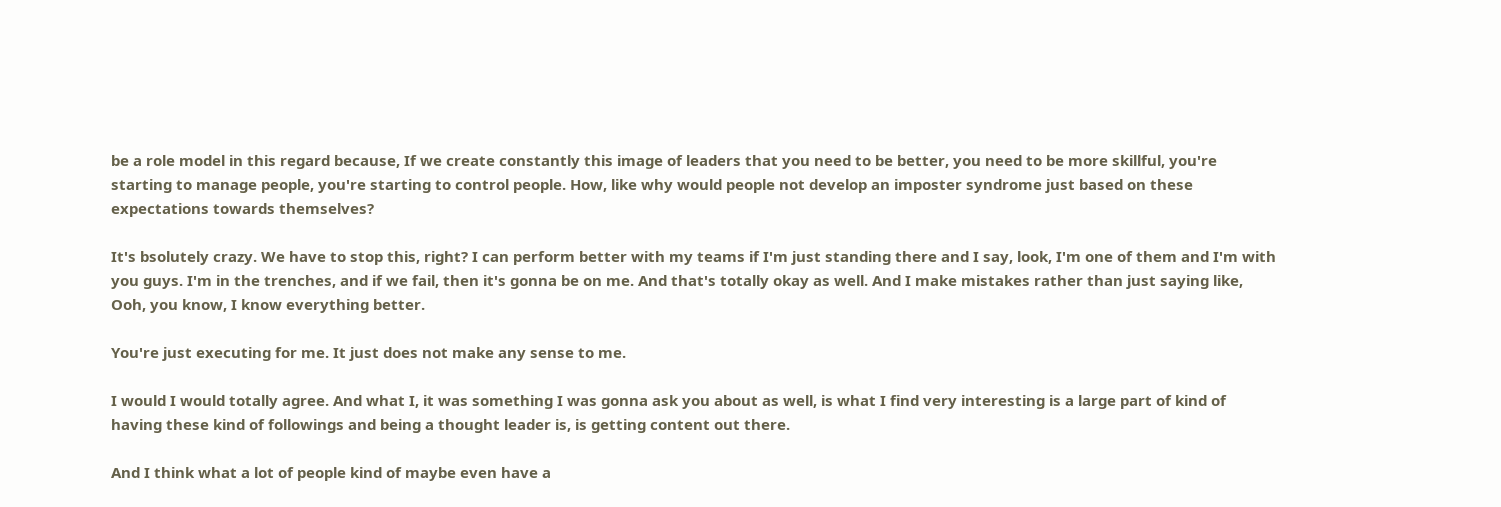be a role model in this regard because, If we create constantly this image of leaders that you need to be better, you need to be more skillful, you're starting to manage people, you're starting to control people. How, like why would people not develop an imposter syndrome just based on these expectations towards themselves?

It's bsolutely crazy. We have to stop this, right? I can perform better with my teams if I'm just standing there and I say, look, I'm one of them and I'm with you guys. I'm in the trenches, and if we fail, then it's gonna be on me. And that's totally okay as well. And I make mistakes rather than just saying like, Ooh, you know, I know everything better.

You're just executing for me. It just does not make any sense to me.

I would I would totally agree. And what I, it was something I was gonna ask you about as well, is what I find very interesting is a large part of kind of having these kind of followings and being a thought leader is, is getting content out there.

And I think what a lot of people kind of maybe even have a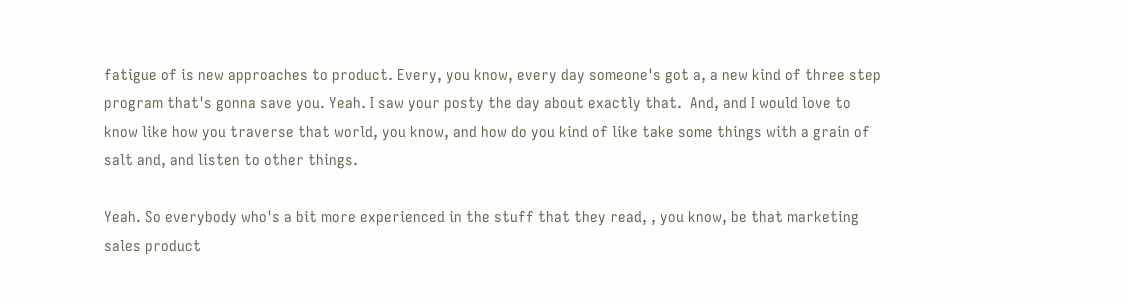fatigue of is new approaches to product. Every, you know, every day someone's got a, a new kind of three step program that's gonna save you. Yeah. I saw your posty the day about exactly that.  And, and I would love to know like how you traverse that world, you know, and how do you kind of like take some things with a grain of salt and, and listen to other things.

Yeah. So everybody who's a bit more experienced in the stuff that they read, , you know, be that marketing sales product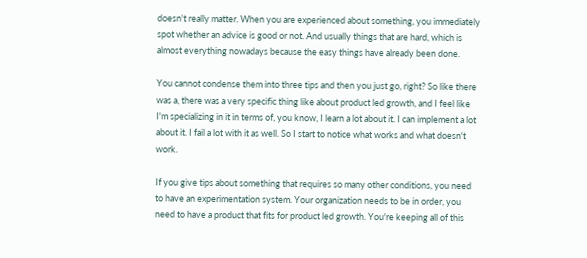doesn't really matter. When you are experienced about something, you immediately spot whether an advice is good or not. And usually things that are hard, which is almost everything nowadays because the easy things have already been done.

You cannot condense them into three tips and then you just go, right? So like there was a, there was a very specific thing like about product led growth, and I feel like I'm specializing in it in terms of, you know, I learn a lot about it. I can implement a lot about it. I fail a lot with it as well. So I start to notice what works and what doesn't work.

If you give tips about something that requires so many other conditions, you need to have an experimentation system. Your organization needs to be in order, you need to have a product that fits for product led growth. You're keeping all of this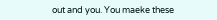out and you. You maeke these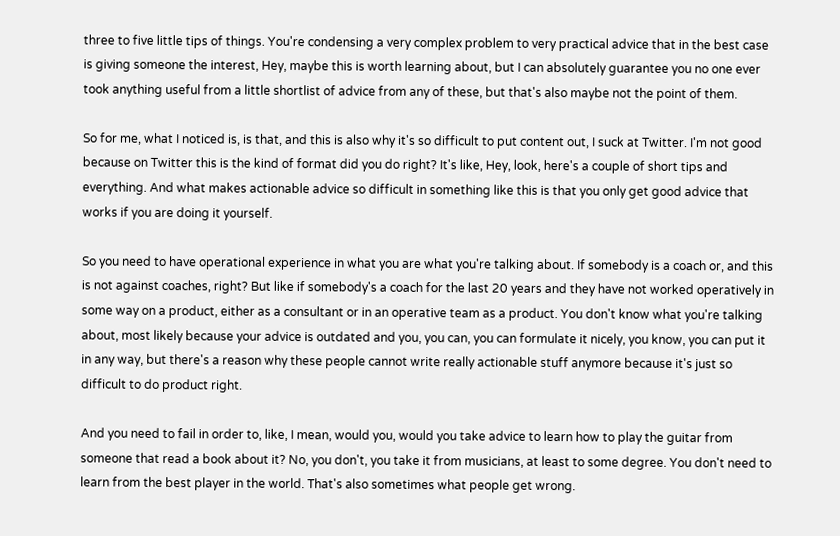three to five little tips of things. You're condensing a very complex problem to very practical advice that in the best case is giving someone the interest, Hey, maybe this is worth learning about, but I can absolutely guarantee you no one ever took anything useful from a little shortlist of advice from any of these, but that's also maybe not the point of them.

So for me, what I noticed is, is that, and this is also why it's so difficult to put content out, I suck at Twitter. I'm not good because on Twitter this is the kind of format did you do right? It's like, Hey, look, here's a couple of short tips and everything. And what makes actionable advice so difficult in something like this is that you only get good advice that works if you are doing it yourself.

So you need to have operational experience in what you are what you're talking about. If somebody is a coach or, and this is not against coaches, right? But like if somebody's a coach for the last 20 years and they have not worked operatively in some way on a product, either as a consultant or in an operative team as a product. You don't know what you're talking about, most likely because your advice is outdated and you, you can, you can formulate it nicely, you know, you can put it in any way, but there's a reason why these people cannot write really actionable stuff anymore because it's just so difficult to do product right.

And you need to fail in order to, like, I mean, would you, would you take advice to learn how to play the guitar from someone that read a book about it? No, you don't, you take it from musicians, at least to some degree. You don't need to learn from the best player in the world. That's also sometimes what people get wrong.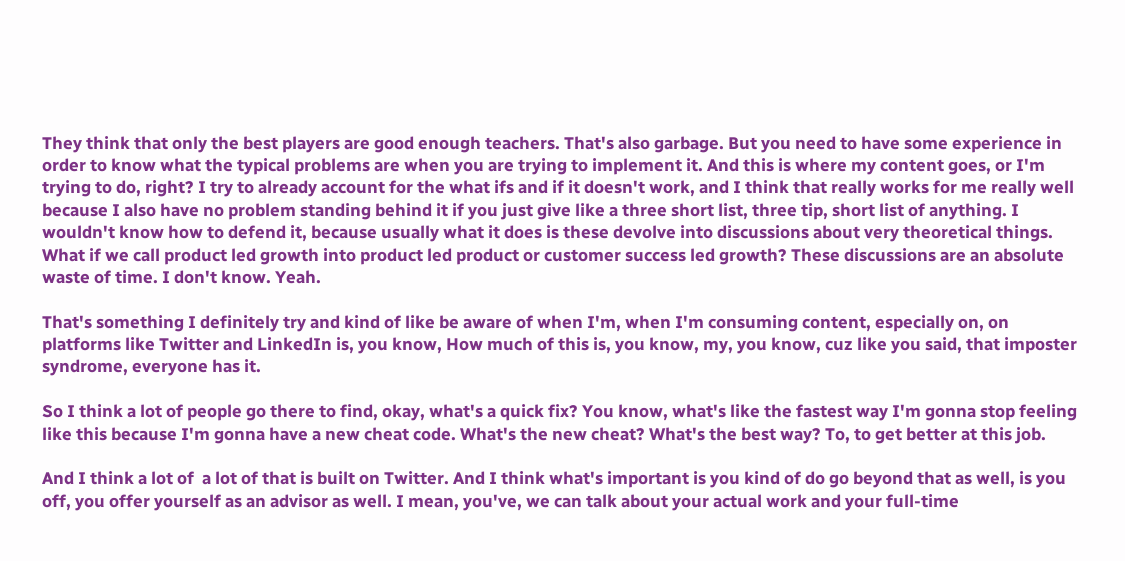They think that only the best players are good enough teachers. That's also garbage. But you need to have some experience in order to know what the typical problems are when you are trying to implement it. And this is where my content goes, or I'm trying to do, right? I try to already account for the what ifs and if it doesn't work, and I think that really works for me really well because I also have no problem standing behind it if you just give like a three short list, three tip, short list of anything. I wouldn't know how to defend it, because usually what it does is these devolve into discussions about very theoretical things. What if we call product led growth into product led product or customer success led growth? These discussions are an absolute waste of time. I don't know. Yeah.

That's something I definitely try and kind of like be aware of when I'm, when I'm consuming content, especially on, on platforms like Twitter and LinkedIn is, you know, How much of this is, you know, my, you know, cuz like you said, that imposter syndrome, everyone has it.

So I think a lot of people go there to find, okay, what's a quick fix? You know, what's like the fastest way I'm gonna stop feeling like this because I'm gonna have a new cheat code. What's the new cheat? What's the best way? To, to get better at this job.

And I think a lot of  a lot of that is built on Twitter. And I think what's important is you kind of do go beyond that as well, is you off, you offer yourself as an advisor as well. I mean, you've, we can talk about your actual work and your full-time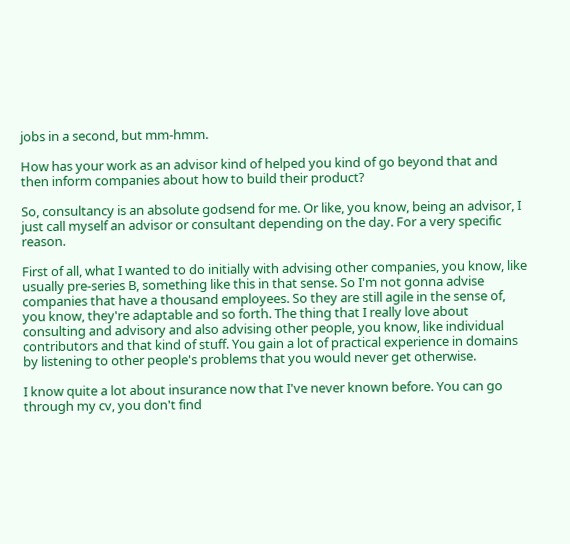jobs in a second, but mm-hmm.

How has your work as an advisor kind of helped you kind of go beyond that and then inform companies about how to build their product?

So, consultancy is an absolute godsend for me. Or like, you know, being an advisor, I just call myself an advisor or consultant depending on the day. For a very specific reason.

First of all, what I wanted to do initially with advising other companies, you know, like usually pre-series B, something like this in that sense. So I'm not gonna advise companies that have a thousand employees. So they are still agile in the sense of, you know, they're adaptable and so forth. The thing that I really love about consulting and advisory and also advising other people, you know, like individual contributors and that kind of stuff. You gain a lot of practical experience in domains by listening to other people's problems that you would never get otherwise.

I know quite a lot about insurance now that I've never known before. You can go through my cv, you don't find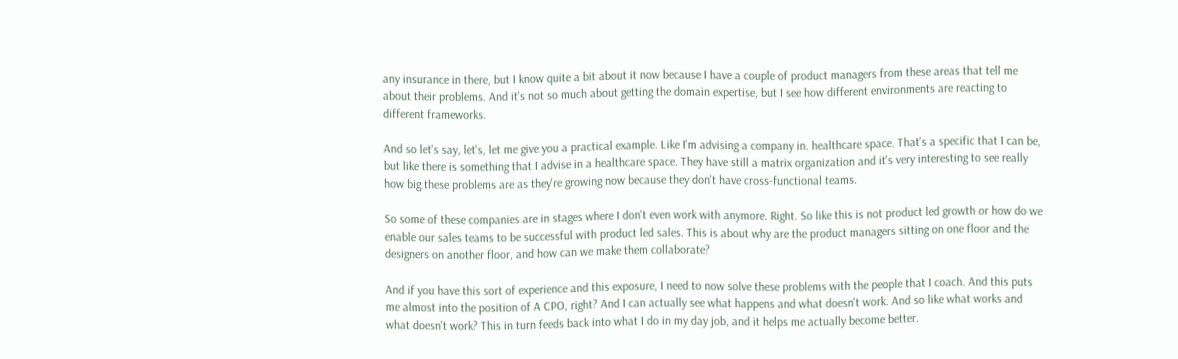any insurance in there, but I know quite a bit about it now because I have a couple of product managers from these areas that tell me about their problems. And it's not so much about getting the domain expertise, but I see how different environments are reacting to different frameworks.

And so let's say, let's, let me give you a practical example. Like I'm advising a company in. healthcare space. That's a specific that I can be, but like there is something that I advise in a healthcare space. They have still a matrix organization and it's very interesting to see really how big these problems are as they're growing now because they don't have cross-functional teams.

So some of these companies are in stages where I don't even work with anymore. Right. So like this is not product led growth or how do we enable our sales teams to be successful with product led sales. This is about why are the product managers sitting on one floor and the designers on another floor, and how can we make them collaborate?

And if you have this sort of experience and this exposure, I need to now solve these problems with the people that I coach. And this puts me almost into the position of A CPO, right? And I can actually see what happens and what doesn't work. And so like what works and what doesn't work? This in turn feeds back into what I do in my day job, and it helps me actually become better.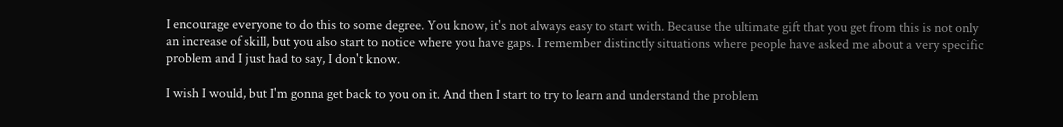I encourage everyone to do this to some degree. You know, it's not always easy to start with. Because the ultimate gift that you get from this is not only an increase of skill, but you also start to notice where you have gaps. I remember distinctly situations where people have asked me about a very specific problem and I just had to say, I don't know.

I wish I would, but I'm gonna get back to you on it. And then I start to try to learn and understand the problem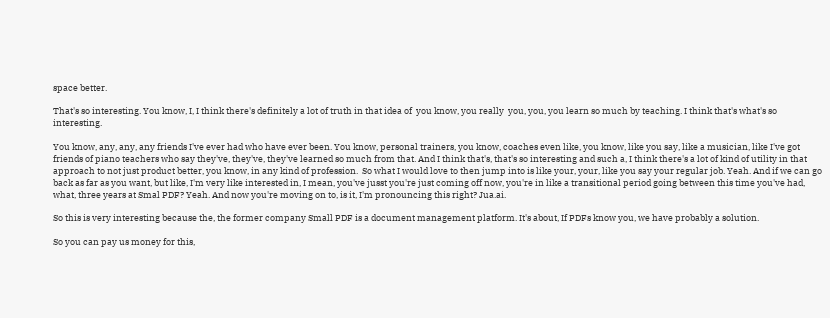space better.

That's so interesting. You know, I, I think there's definitely a lot of truth in that idea of  you know, you really  you, you, you learn so much by teaching. I think that's what's so interesting.

You know, any, any, any friends I've ever had who have ever been. You know, personal trainers, you know, coaches even like, you know, like you say, like a musician, like I've got friends of piano teachers who say they've, they've, they've learned so much from that. And I think that's, that's so interesting and such a, I think there's a lot of kind of utility in that approach to not just product better, you know, in any kind of profession.  So what I would love to then jump into is like your, your, like you say your regular job. Yeah. And if we can go back as far as you want, but like, I'm very like interested in, I mean, you've jusst you're just coming off now, you're in like a transitional period going between this time you've had, what, three years at Smal PDF? Yeah. And now you're moving on to, is it, I'm pronouncing this right? Jua.ai.

So this is very interesting because the, the former company Small PDF is a document management platform. It's about, If PDFs know you, we have probably a solution.

So you can pay us money for this,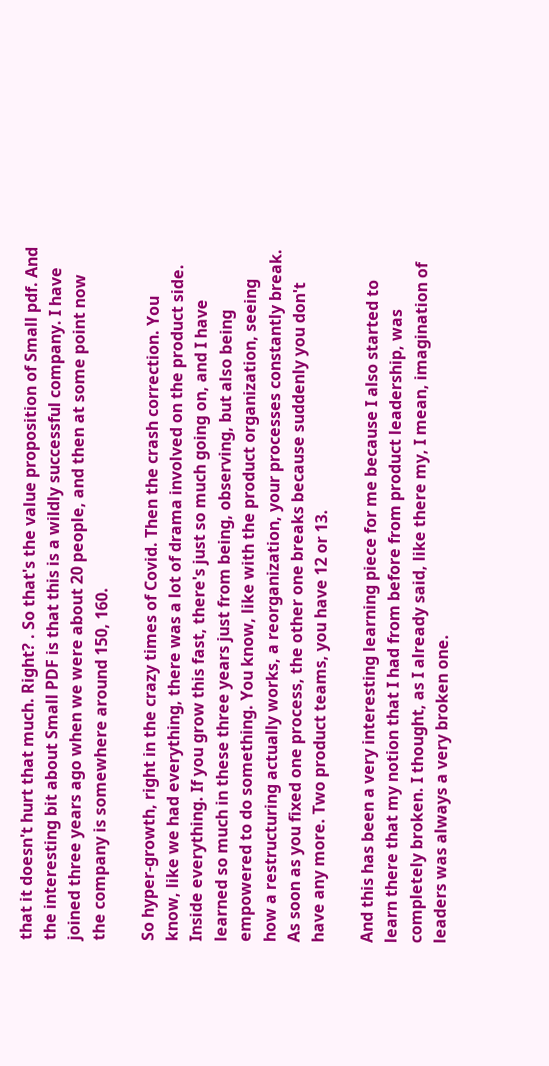that it doesn't hurt that much. Right? . So that's the value proposition of Small pdf. And the interesting bit about Small PDF is that this is a wildly successful company. I have joined three years ago when we were about 20 people, and then at some point now the company is somewhere around 150, 160.

So hyper-growth, right in the crazy times of Covid. Then the crash correction. You know, like we had everything, there was a lot of drama involved on the product side. Inside everything. If you grow this fast, there's just so much going on, and I have learned so much in these three years just from being, observing, but also being empowered to do something. You know, like with the product organization, seeing how a restructuring actually works, a reorganization, your processes constantly break. As soon as you fixed one process, the other one breaks because suddenly you don't have any more. Two product teams, you have 12 or 13.

And this has been a very interesting learning piece for me because I also started to learn there that my notion that I had from before from product leadership, was completely broken. I thought, as I already said, like there my, I mean, imagination of leaders was always a very broken one.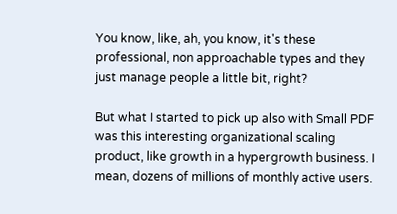You know, like, ah, you know, it's these professional, non approachable types and they just manage people a little bit, right?

But what I started to pick up also with Small PDF was this interesting organizational scaling product, like growth in a hypergrowth business. I mean, dozens of millions of monthly active users.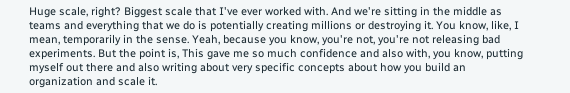Huge scale, right? Biggest scale that I've ever worked with. And we're sitting in the middle as teams and everything that we do is potentially creating millions or destroying it. You know, like, I mean, temporarily in the sense. Yeah, because you know, you're not, you're not releasing bad experiments. But the point is, This gave me so much confidence and also with, you know, putting myself out there and also writing about very specific concepts about how you build an organization and scale it.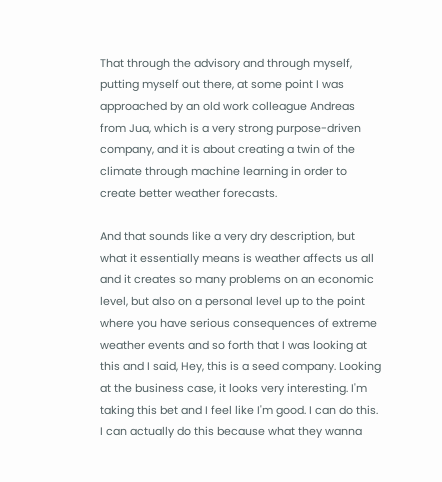That through the advisory and through myself, putting myself out there, at some point I was approached by an old work colleague Andreas from Jua, which is a very strong purpose-driven company, and it is about creating a twin of the climate through machine learning in order to create better weather forecasts.

And that sounds like a very dry description, but what it essentially means is weather affects us all and it creates so many problems on an economic level, but also on a personal level up to the point where you have serious consequences of extreme weather events and so forth that I was looking at this and I said, Hey, this is a seed company. Looking at the business case, it looks very interesting. I'm taking this bet and I feel like I'm good. I can do this. I can actually do this because what they wanna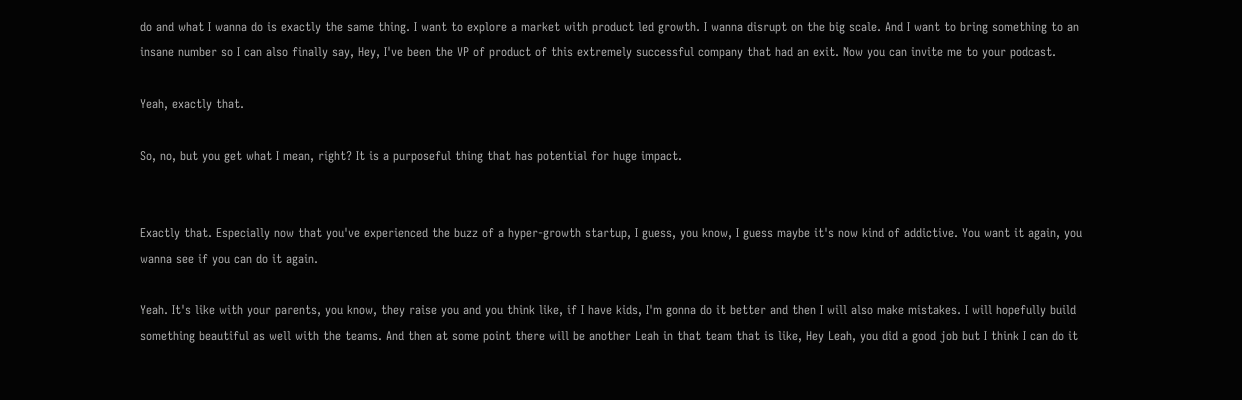do and what I wanna do is exactly the same thing. I want to explore a market with product led growth. I wanna disrupt on the big scale. And I want to bring something to an insane number so I can also finally say, Hey, I've been the VP of product of this extremely successful company that had an exit. Now you can invite me to your podcast.

Yeah, exactly that.

So, no, but you get what I mean, right? It is a purposeful thing that has potential for huge impact.


Exactly that. Especially now that you've experienced the buzz of a hyper-growth startup, I guess, you know, I guess maybe it's now kind of addictive. You want it again, you wanna see if you can do it again.

Yeah. It's like with your parents, you know, they raise you and you think like, if I have kids, I'm gonna do it better and then I will also make mistakes. I will hopefully build something beautiful as well with the teams. And then at some point there will be another Leah in that team that is like, Hey Leah, you did a good job but I think I can do it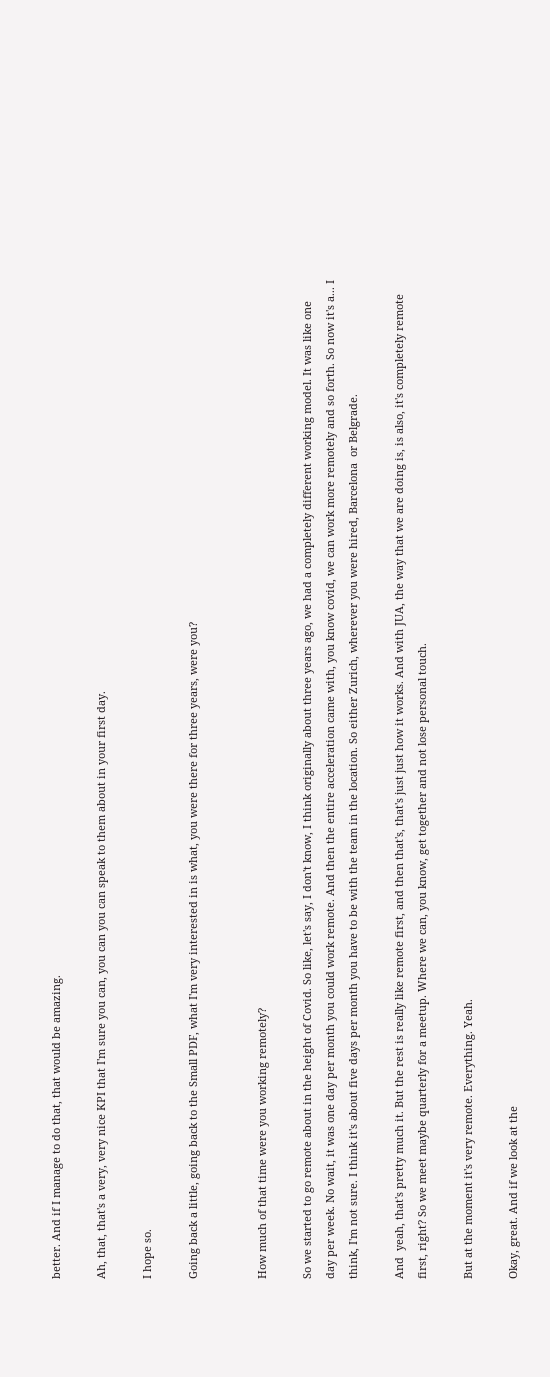better. And if I manage to do that, that would be amazing.

Ah, that, that's a very, very nice KPI that I'm sure you can, you can you can speak to them about in your first day.

I hope so.

Going back a little, going back to the Small PDF, what I'm very interested in is what, you were there for three years, were you?


How much of that time were you working remotely?

So we started to go remote about in the height of Covid. So like, let's say, I don't know, I think originally about three years ago, we had a completely different working model. It was like one day per week. No wait, it was one day per month you could work remote. And then the entire acceleration came with, you know covid, we can work more remotely and so forth. So now it's a... I think, I'm not sure. I think it's about five days per month you have to be with the team in the location. So either Zurich, wherever you were hired, Barcelona  or Belgrade.

And  yeah, that's pretty much it. But the rest is really like remote first, and then that's, that's just just how it works. And with JUA, the way that we are doing is, is also, it's completely remote first, right? So we meet maybe quarterly for a meetup. Where we can, you know, get together and not lose personal touch.

But at the moment it's very remote. Everything. Yeah.

Okay, great. And if we look at the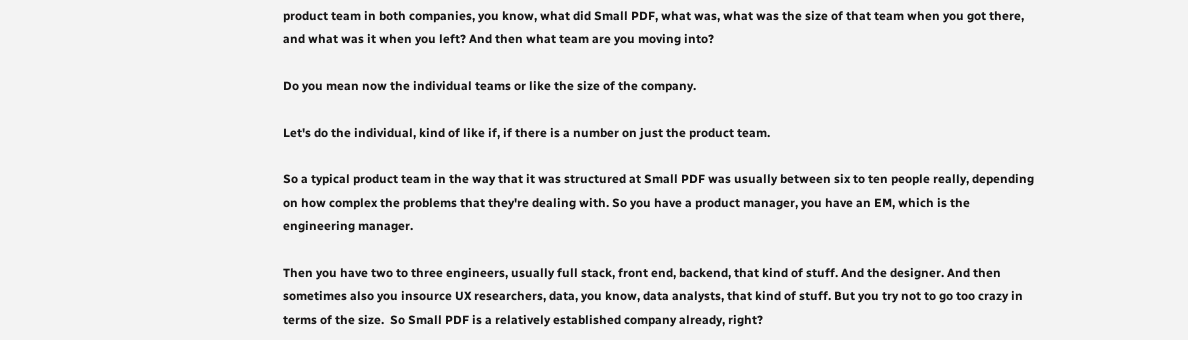product team in both companies, you know, what did Small PDF, what was, what was the size of that team when you got there, and what was it when you left? And then what team are you moving into?

Do you mean now the individual teams or like the size of the company.

Let's do the individual, kind of like if, if there is a number on just the product team.

So a typical product team in the way that it was structured at Small PDF was usually between six to ten people really, depending on how complex the problems that they're dealing with. So you have a product manager, you have an EM, which is the engineering manager.

Then you have two to three engineers, usually full stack, front end, backend, that kind of stuff. And the designer. And then sometimes also you insource UX researchers, data, you know, data analysts, that kind of stuff. But you try not to go too crazy in terms of the size.  So Small PDF is a relatively established company already, right?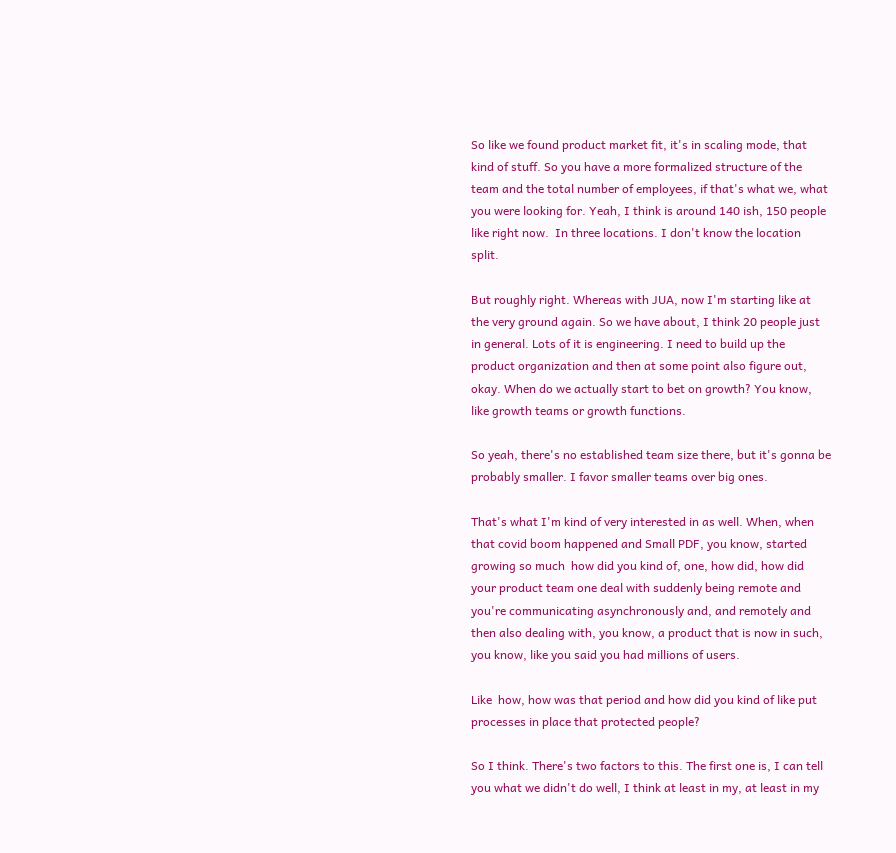So like we found product market fit, it's in scaling mode, that kind of stuff. So you have a more formalized structure of the team and the total number of employees, if that's what we, what you were looking for. Yeah, I think is around 140 ish, 150 people like right now.  In three locations. I don't know the location split.

But roughly right. Whereas with JUA, now I'm starting like at the very ground again. So we have about, I think 20 people just in general. Lots of it is engineering. I need to build up the product organization and then at some point also figure out, okay. When do we actually start to bet on growth? You know, like growth teams or growth functions.

So yeah, there's no established team size there, but it's gonna be probably smaller. I favor smaller teams over big ones.

That's what I'm kind of very interested in as well. When, when that covid boom happened and Small PDF, you know, started growing so much  how did you kind of, one, how did, how did your product team one deal with suddenly being remote and you're communicating asynchronously and, and remotely and then also dealing with, you know, a product that is now in such, you know, like you said you had millions of users.

Like  how, how was that period and how did you kind of like put processes in place that protected people?

So I think. There's two factors to this. The first one is, I can tell you what we didn't do well, I think at least in my, at least in my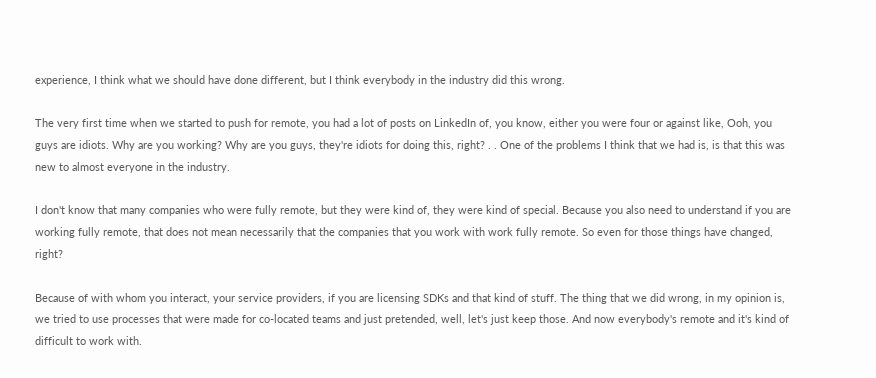experience, I think what we should have done different, but I think everybody in the industry did this wrong.

The very first time when we started to push for remote, you had a lot of posts on LinkedIn of, you know, either you were four or against like, Ooh, you guys are idiots. Why are you working? Why are you guys, they're idiots for doing this, right? . . One of the problems I think that we had is, is that this was new to almost everyone in the industry.

I don't know that many companies who were fully remote, but they were kind of, they were kind of special. Because you also need to understand if you are working fully remote, that does not mean necessarily that the companies that you work with work fully remote. So even for those things have changed, right?

Because of with whom you interact, your service providers, if you are licensing SDKs and that kind of stuff. The thing that we did wrong, in my opinion is, we tried to use processes that were made for co-located teams and just pretended, well, let's just keep those. And now everybody's remote and it's kind of difficult to work with.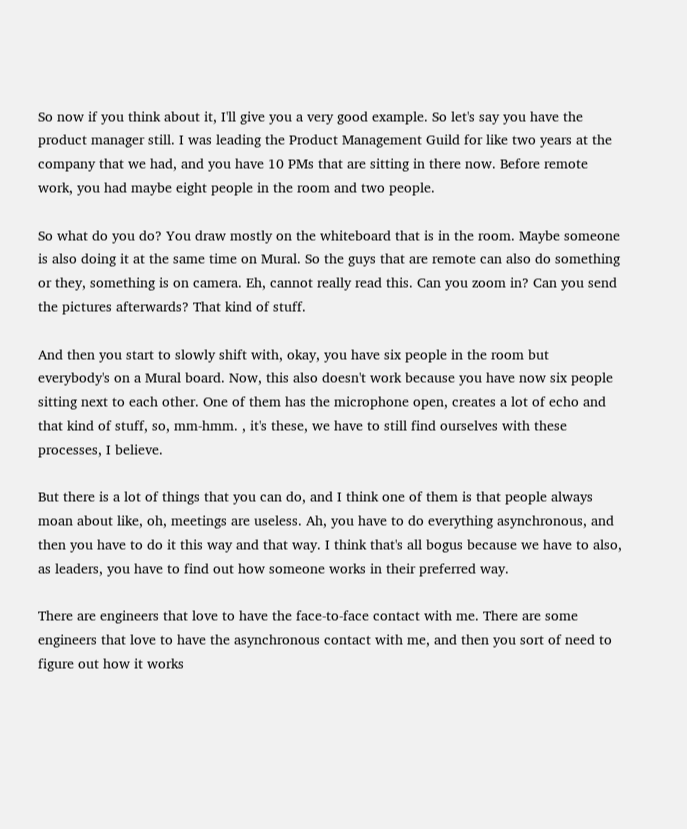So now if you think about it, I'll give you a very good example. So let's say you have the product manager still. I was leading the Product Management Guild for like two years at the company that we had, and you have 10 PMs that are sitting in there now. Before remote work, you had maybe eight people in the room and two people.

So what do you do? You draw mostly on the whiteboard that is in the room. Maybe someone is also doing it at the same time on Mural. So the guys that are remote can also do something or they, something is on camera. Eh, cannot really read this. Can you zoom in? Can you send the pictures afterwards? That kind of stuff.

And then you start to slowly shift with, okay, you have six people in the room but everybody's on a Mural board. Now, this also doesn't work because you have now six people sitting next to each other. One of them has the microphone open, creates a lot of echo and that kind of stuff, so, mm-hmm. , it's these, we have to still find ourselves with these processes, I believe.

But there is a lot of things that you can do, and I think one of them is that people always moan about like, oh, meetings are useless. Ah, you have to do everything asynchronous, and then you have to do it this way and that way. I think that's all bogus because we have to also, as leaders, you have to find out how someone works in their preferred way.

There are engineers that love to have the face-to-face contact with me. There are some engineers that love to have the asynchronous contact with me, and then you sort of need to figure out how it works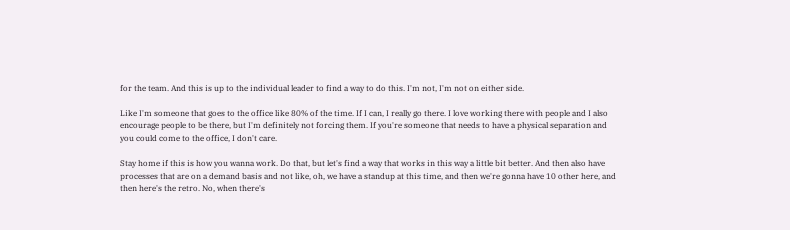for the team. And this is up to the individual leader to find a way to do this. I'm not, I'm not on either side.

Like I'm someone that goes to the office like 80% of the time. If I can, I really go there. I love working there with people and I also encourage people to be there, but I'm definitely not forcing them. If you're someone that needs to have a physical separation and you could come to the office, I don't care.

Stay home if this is how you wanna work. Do that, but let's find a way that works in this way a little bit better. And then also have processes that are on a demand basis and not like, oh, we have a standup at this time, and then we're gonna have 10 other here, and then here's the retro. No, when there's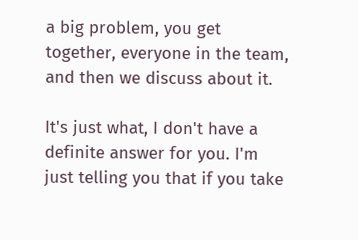a big problem, you get together, everyone in the team, and then we discuss about it.

It's just what, I don't have a definite answer for you. I'm just telling you that if you take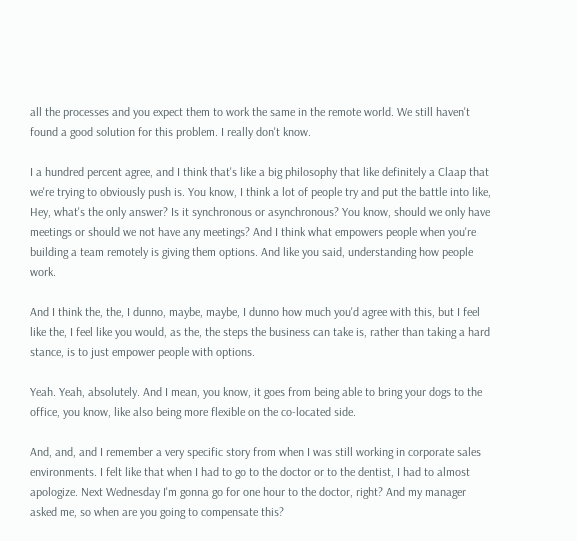all the processes and you expect them to work the same in the remote world. We still haven't found a good solution for this problem. I really don't know.

I a hundred percent agree, and I think that's like a big philosophy that like definitely a Claap that we're trying to obviously push is. You know, I think a lot of people try and put the battle into like, Hey, what's the only answer? Is it synchronous or asynchronous? You know, should we only have meetings or should we not have any meetings? And I think what empowers people when you're building a team remotely is giving them options. And like you said, understanding how people work.

And I think the, the, I dunno, maybe, maybe, I dunno how much you'd agree with this, but I feel like the, I feel like you would, as the, the steps the business can take is, rather than taking a hard stance, is to just empower people with options.

Yeah. Yeah, absolutely. And I mean, you know, it goes from being able to bring your dogs to the office, you know, like also being more flexible on the co-located side.

And, and, and I remember a very specific story from when I was still working in corporate sales environments. I felt like that when I had to go to the doctor or to the dentist, I had to almost apologize. Next Wednesday I'm gonna go for one hour to the doctor, right? And my manager asked me, so when are you going to compensate this?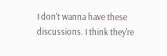I don't wanna have these discussions. I think they're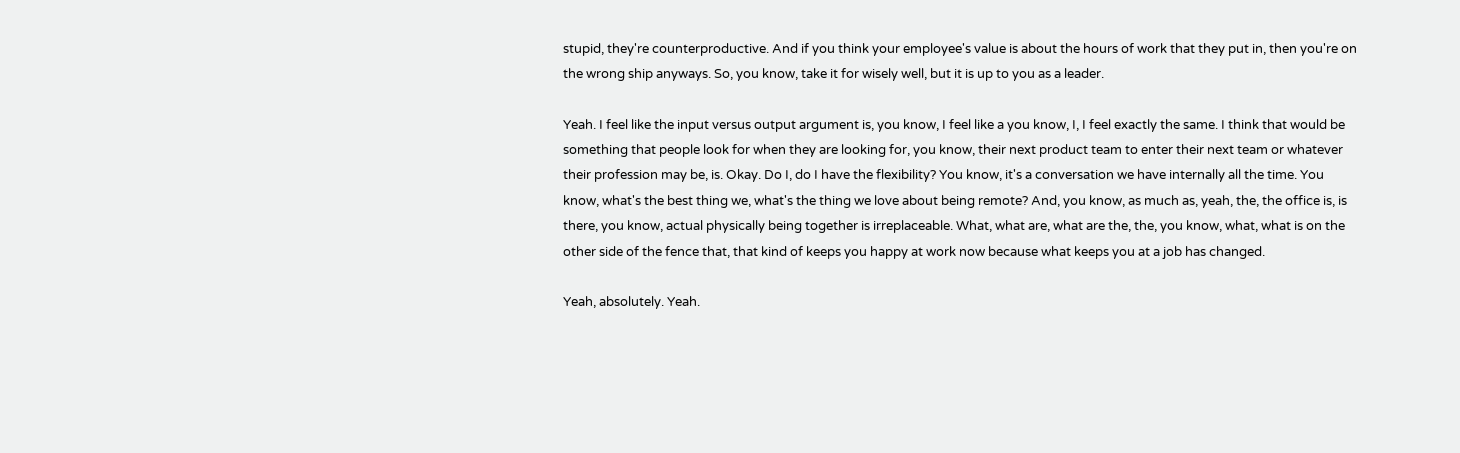stupid, they're counterproductive. And if you think your employee's value is about the hours of work that they put in, then you're on the wrong ship anyways. So, you know, take it for wisely well, but it is up to you as a leader.

Yeah. I feel like the input versus output argument is, you know, I feel like a you know, I, I feel exactly the same. I think that would be something that people look for when they are looking for, you know, their next product team to enter their next team or whatever their profession may be, is. Okay. Do I, do I have the flexibility? You know, it's a conversation we have internally all the time. You know, what's the best thing we, what's the thing we love about being remote? And, you know, as much as, yeah, the, the office is, is there, you know, actual physically being together is irreplaceable. What, what are, what are the, the, you know, what, what is on the other side of the fence that, that kind of keeps you happy at work now because what keeps you at a job has changed.

Yeah, absolutely. Yeah.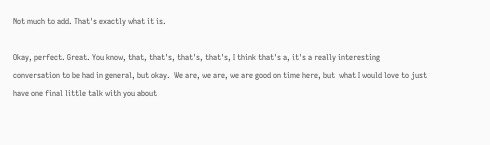Not much to add. That's exactly what it is.

Okay, perfect. Great. You know, that, that's, that's, that's, I think that's a, it's a really interesting conversation to be had in general, but okay.  We are, we are, we are good on time here, but  what I would love to just have one final little talk with you about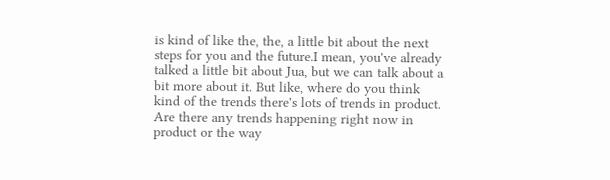is kind of like the, the, a little bit about the next steps for you and the future.I mean, you've already talked a little bit about Jua, but we can talk about a bit more about it. But like, where do you think  kind of the trends there's lots of trends in product. Are there any trends happening right now in product or the way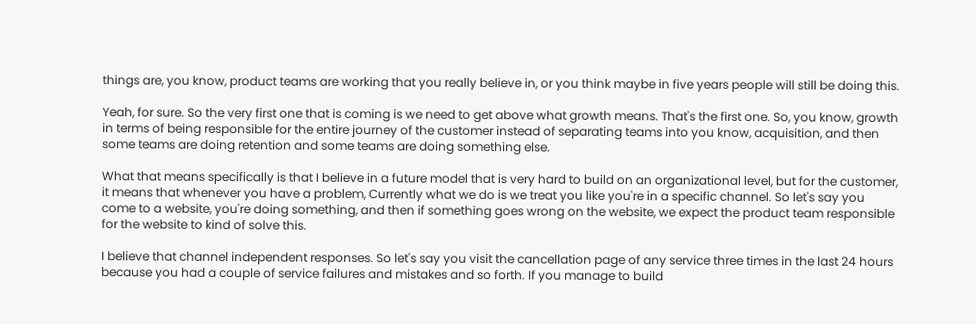things are, you know, product teams are working that you really believe in, or you think maybe in five years people will still be doing this.

Yeah, for sure. So the very first one that is coming is we need to get above what growth means. That's the first one. So, you know, growth in terms of being responsible for the entire journey of the customer instead of separating teams into you know, acquisition, and then some teams are doing retention and some teams are doing something else.

What that means specifically is that I believe in a future model that is very hard to build on an organizational level, but for the customer, it means that whenever you have a problem, Currently what we do is we treat you like you're in a specific channel. So let's say you come to a website, you're doing something, and then if something goes wrong on the website, we expect the product team responsible for the website to kind of solve this.

I believe that channel independent responses. So let's say you visit the cancellation page of any service three times in the last 24 hours because you had a couple of service failures and mistakes and so forth. If you manage to build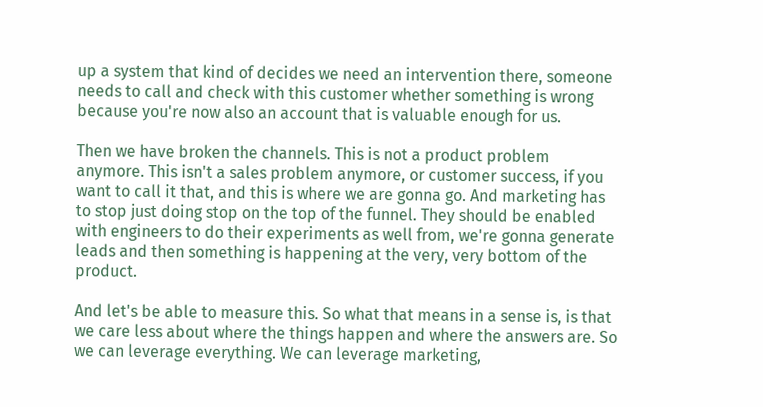up a system that kind of decides we need an intervention there, someone needs to call and check with this customer whether something is wrong because you're now also an account that is valuable enough for us.

Then we have broken the channels. This is not a product problem anymore. This isn't a sales problem anymore, or customer success, if you want to call it that, and this is where we are gonna go. And marketing has to stop just doing stop on the top of the funnel. They should be enabled with engineers to do their experiments as well from, we're gonna generate leads and then something is happening at the very, very bottom of the product.

And let's be able to measure this. So what that means in a sense is, is that  we care less about where the things happen and where the answers are. So we can leverage everything. We can leverage marketing,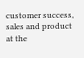customer success, sales and product at the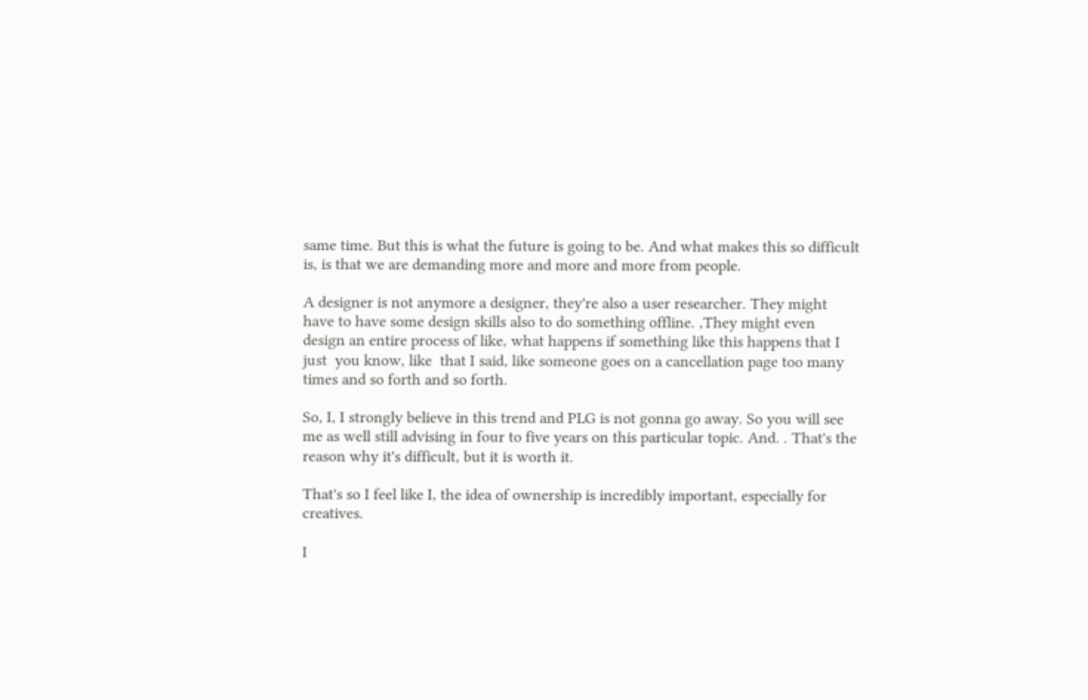same time. But this is what the future is going to be. And what makes this so difficult is, is that we are demanding more and more and more from people.

A designer is not anymore a designer, they're also a user researcher. They might have to have some design skills also to do something offline. ,They might even design an entire process of like, what happens if something like this happens that I just  you know, like  that I said, like someone goes on a cancellation page too many times and so forth and so forth.

So, I, I strongly believe in this trend and PLG is not gonna go away. So you will see me as well still advising in four to five years on this particular topic. And. . That's the reason why it's difficult, but it is worth it.

That's so I feel like I, the idea of ownership is incredibly important, especially for creatives.

I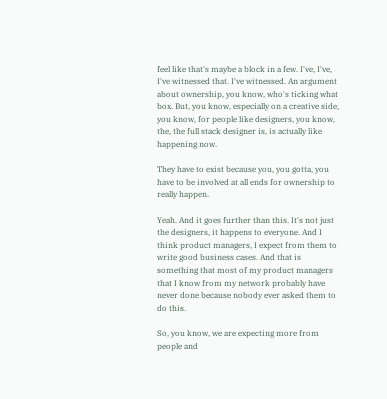feel like that's maybe a block in a few. I've, I've, I've witnessed that. I've witnessed. An argument about ownership, you know, who's ticking what box. But, you know, especially on a creative side, you know, for people like designers, you know, the, the full stack designer is, is actually like happening now.

They have to exist because you, you gotta, you have to be involved at all ends for ownership to really happen.

Yeah. And it goes further than this. It's not just the designers, it happens to everyone. And I think product managers, I expect from them to write good business cases. And that is something that most of my product managers that I know from my network probably have never done because nobody ever asked them to do this.

So, you know, we are expecting more from people and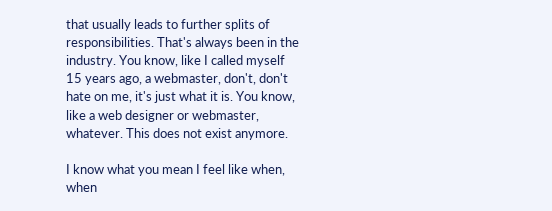that usually leads to further splits of responsibilities. That's always been in the industry. You know, like I called myself 15 years ago, a webmaster, don't, don't hate on me, it's just what it is. You know, like a web designer or webmaster, whatever. This does not exist anymore.

I know what you mean I feel like when, when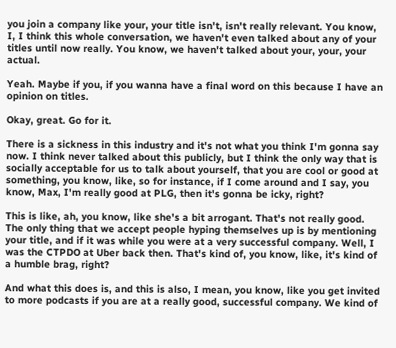you join a company like your, your title isn't, isn't really relevant. You know, I, I think this whole conversation, we haven't even talked about any of your titles until now really. You know, we haven't talked about your, your, your actual.

Yeah. Maybe if you, if you wanna have a final word on this because I have an opinion on titles.

Okay, great. Go for it.

There is a sickness in this industry and it's not what you think I'm gonna say now. I think never talked about this publicly, but I think the only way that is socially acceptable for us to talk about yourself, that you are cool or good at something, you know, like, so for instance, if I come around and I say, you know, Max, I'm really good at PLG, then it's gonna be icky, right?

This is like, ah, you know, like she's a bit arrogant. That's not really good. The only thing that we accept people hyping themselves up is by mentioning your title, and if it was while you were at a very successful company. Well, I was the CTPDO at Uber back then. That's kind of, you know, like, it's kind of a humble brag, right?

And what this does is, and this is also, I mean, you know, like you get invited to more podcasts if you are at a really good, successful company. We kind of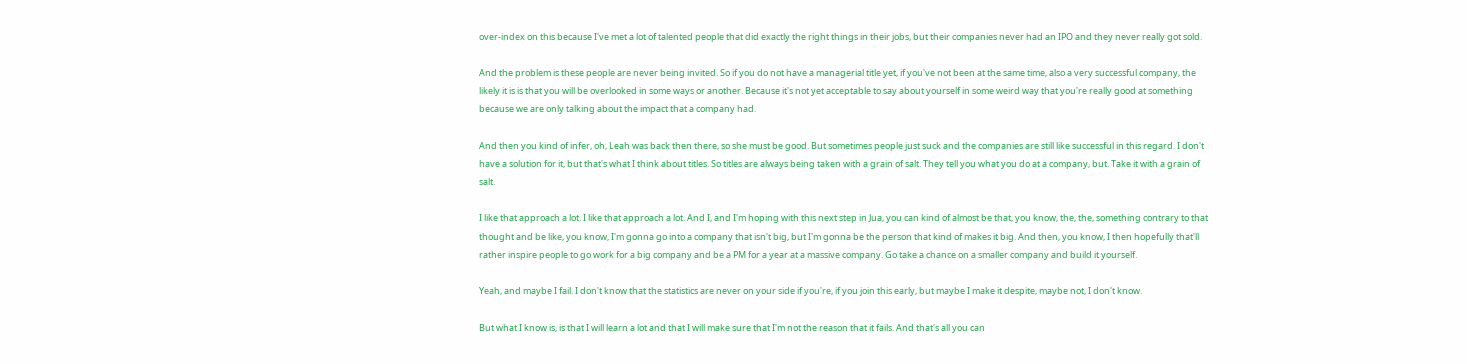over-index on this because I've met a lot of talented people that did exactly the right things in their jobs, but their companies never had an IPO and they never really got sold.

And the problem is these people are never being invited. So if you do not have a managerial title yet, if you've not been at the same time, also a very successful company, the likely it is is that you will be overlooked in some ways or another. Because it's not yet acceptable to say about yourself in some weird way that you're really good at something because we are only talking about the impact that a company had.

And then you kind of infer, oh, Leah was back then there, so she must be good. But sometimes people just suck and the companies are still like successful in this regard. I don't have a solution for it, but that's what I think about titles. So titles are always being taken with a grain of salt. They tell you what you do at a company, but. Take it with a grain of salt.

I like that approach a lot. I like that approach a lot. And I, and I'm hoping with this next step in Jua, you can kind of almost be that, you know, the, the, something contrary to that thought and be like, you know, I'm gonna go into a company that isn't big, but I'm gonna be the person that kind of makes it big. And then, you know, I then hopefully that'll rather inspire people to go work for a big company and be a PM for a year at a massive company. Go take a chance on a smaller company and build it yourself.

Yeah, and maybe I fail. I don't know that the statistics are never on your side if you're, if you join this early, but maybe I make it despite, maybe not, I don't know.

But what I know is, is that I will learn a lot and that I will make sure that I'm not the reason that it fails. And that's all you can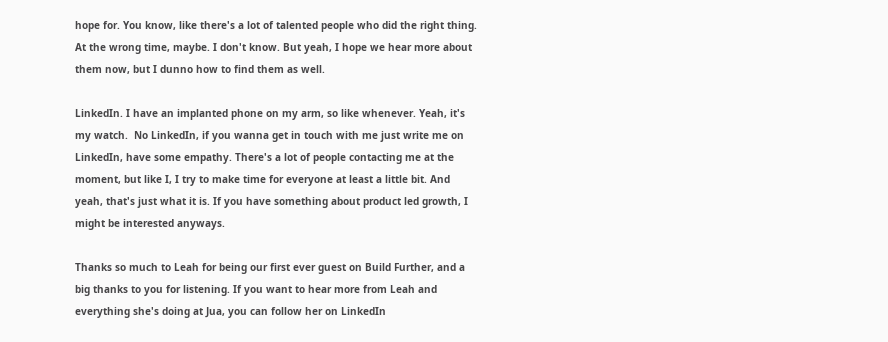hope for. You know, like there's a lot of talented people who did the right thing. At the wrong time, maybe. I don't know. But yeah, I hope we hear more about them now, but I dunno how to find them as well.

LinkedIn. I have an implanted phone on my arm, so like whenever. Yeah, it's my watch.  No LinkedIn, if you wanna get in touch with me just write me on LinkedIn, have some empathy. There's a lot of people contacting me at the moment, but like I, I try to make time for everyone at least a little bit. And yeah, that's just what it is. If you have something about product led growth, I might be interested anyways.

Thanks so much to Leah for being our first ever guest on Build Further, and a big thanks to you for listening. If you want to hear more from Leah and everything she's doing at Jua, you can follow her on LinkedIn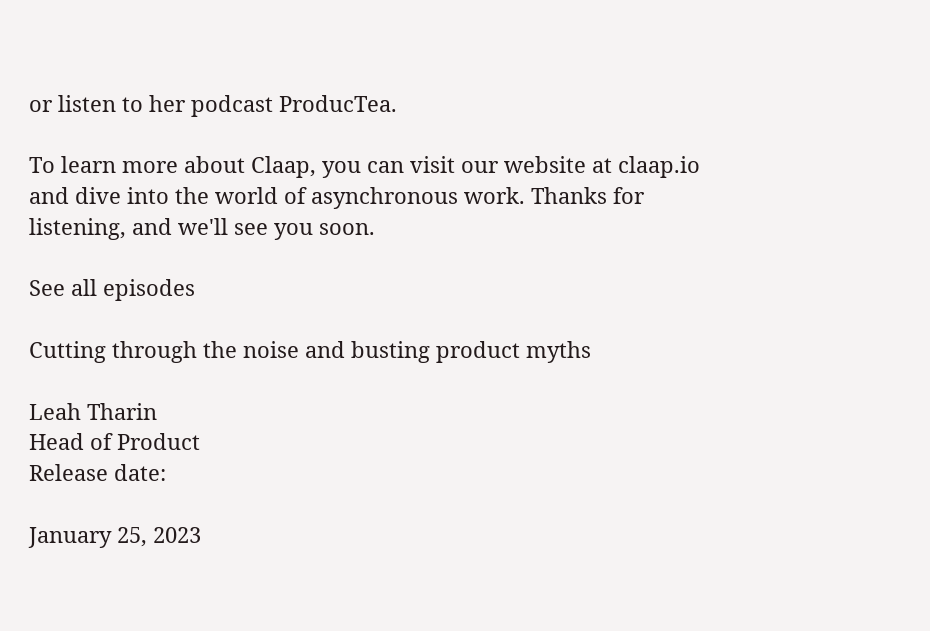or listen to her podcast ProducTea.

To learn more about Claap, you can visit our website at claap.io and dive into the world of asynchronous work. Thanks for listening, and we'll see you soon.

See all episodes

Cutting through the noise and busting product myths

Leah Tharin
Head of Product
Release date:

January 25, 2023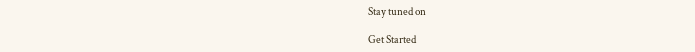Stay tuned on

Get Started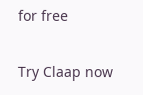for free

Try Claap now